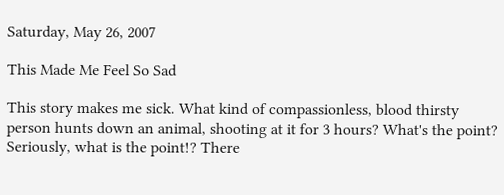Saturday, May 26, 2007

This Made Me Feel So Sad

This story makes me sick. What kind of compassionless, blood thirsty person hunts down an animal, shooting at it for 3 hours? What's the point? Seriously, what is the point!? There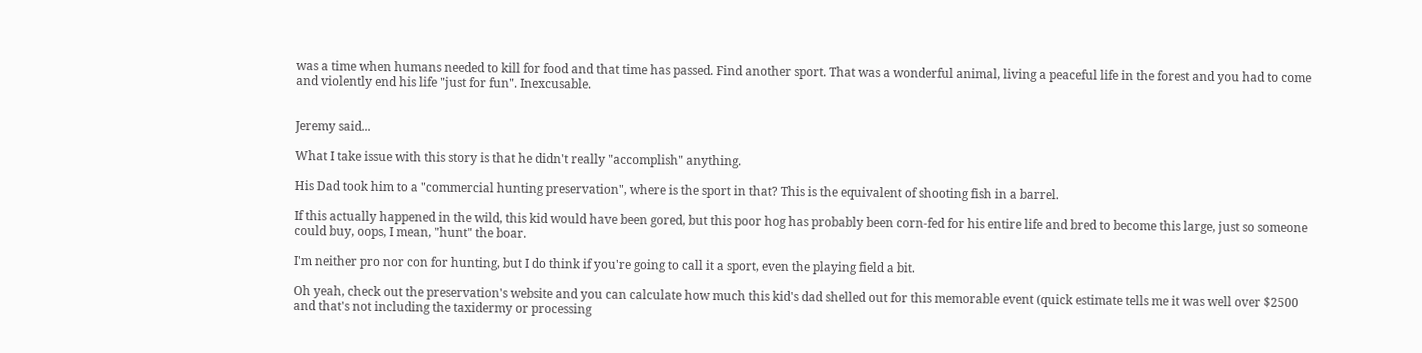was a time when humans needed to kill for food and that time has passed. Find another sport. That was a wonderful animal, living a peaceful life in the forest and you had to come and violently end his life "just for fun". Inexcusable.


Jeremy said...

What I take issue with this story is that he didn't really "accomplish" anything.

His Dad took him to a "commercial hunting preservation", where is the sport in that? This is the equivalent of shooting fish in a barrel.

If this actually happened in the wild, this kid would have been gored, but this poor hog has probably been corn-fed for his entire life and bred to become this large, just so someone could buy, oops, I mean, "hunt" the boar.

I'm neither pro nor con for hunting, but I do think if you're going to call it a sport, even the playing field a bit.

Oh yeah, check out the preservation's website and you can calculate how much this kid's dad shelled out for this memorable event (quick estimate tells me it was well over $2500 and that's not including the taxidermy or processing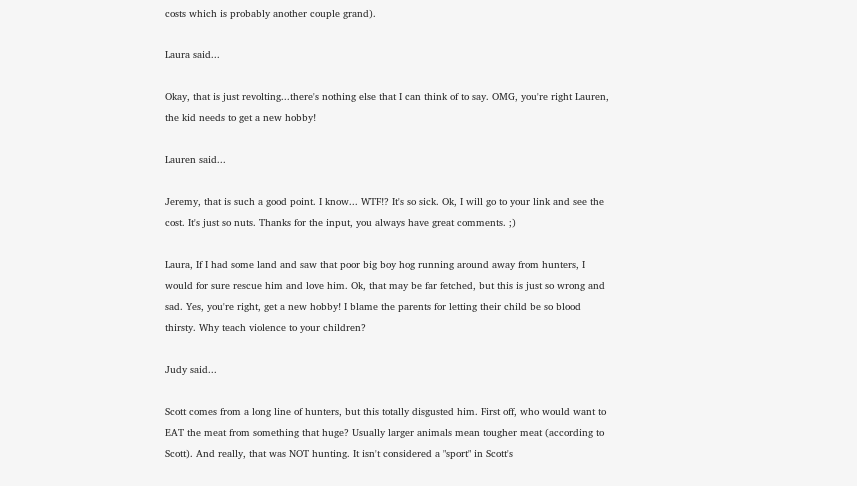costs which is probably another couple grand).

Laura said...

Okay, that is just revolting...there's nothing else that I can think of to say. OMG, you're right Lauren, the kid needs to get a new hobby!

Lauren said...

Jeremy, that is such a good point. I know... WTF!? It's so sick. Ok, I will go to your link and see the cost. It's just so nuts. Thanks for the input, you always have great comments. ;)

Laura, If I had some land and saw that poor big boy hog running around away from hunters, I would for sure rescue him and love him. Ok, that may be far fetched, but this is just so wrong and sad. Yes, you're right, get a new hobby! I blame the parents for letting their child be so blood thirsty. Why teach violence to your children?

Judy said...

Scott comes from a long line of hunters, but this totally disgusted him. First off, who would want to EAT the meat from something that huge? Usually larger animals mean tougher meat (according to Scott). And really, that was NOT hunting. It isn't considered a "sport" in Scott's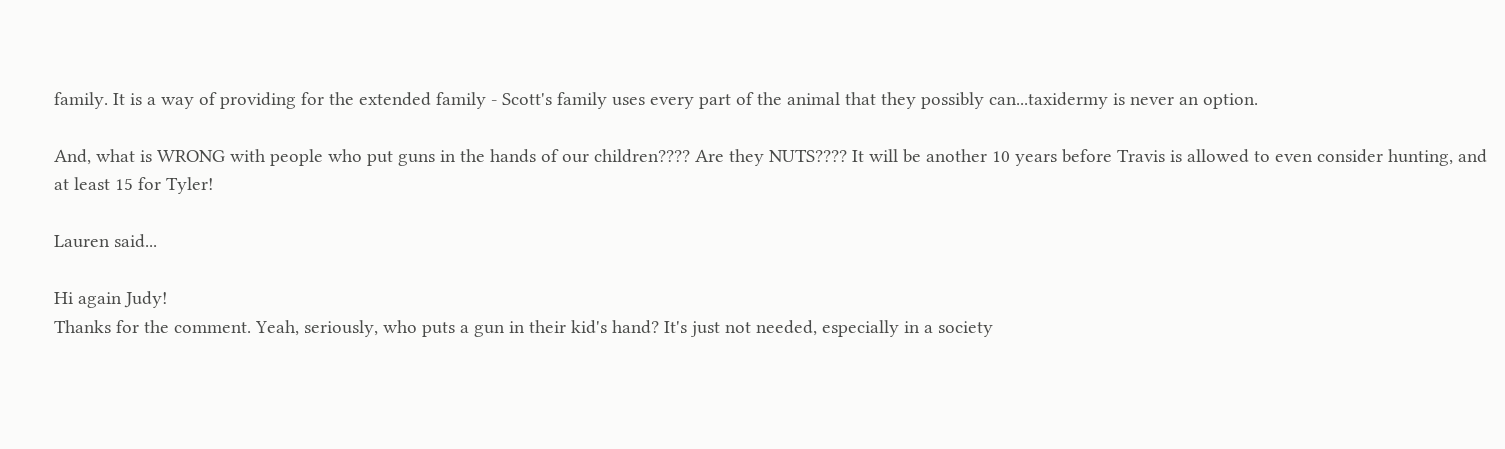family. It is a way of providing for the extended family - Scott's family uses every part of the animal that they possibly can...taxidermy is never an option.

And, what is WRONG with people who put guns in the hands of our children???? Are they NUTS???? It will be another 10 years before Travis is allowed to even consider hunting, and at least 15 for Tyler!

Lauren said...

Hi again Judy!
Thanks for the comment. Yeah, seriously, who puts a gun in their kid's hand? It's just not needed, especially in a society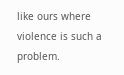like ours where violence is such a problem.